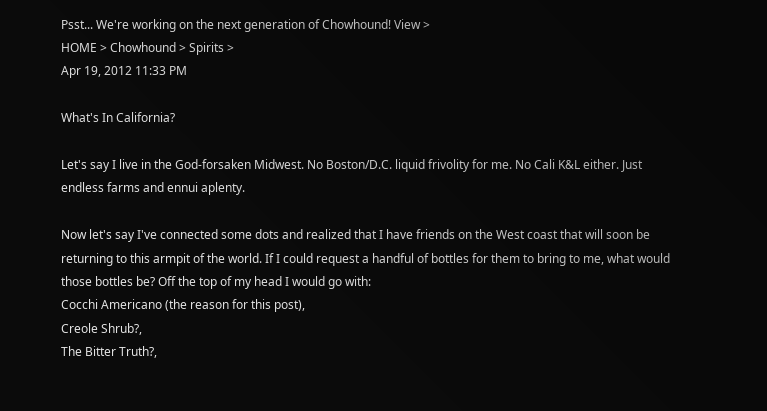Psst... We're working on the next generation of Chowhound! View >
HOME > Chowhound > Spirits >
Apr 19, 2012 11:33 PM

What's In California?

Let's say I live in the God-forsaken Midwest. No Boston/D.C. liquid frivolity for me. No Cali K&L either. Just endless farms and ennui aplenty.

Now let's say I've connected some dots and realized that I have friends on the West coast that will soon be returning to this armpit of the world. If I could request a handful of bottles for them to bring to me, what would those bottles be? Off the top of my head I would go with:
Cocchi Americano (the reason for this post),
Creole Shrub?,
The Bitter Truth?,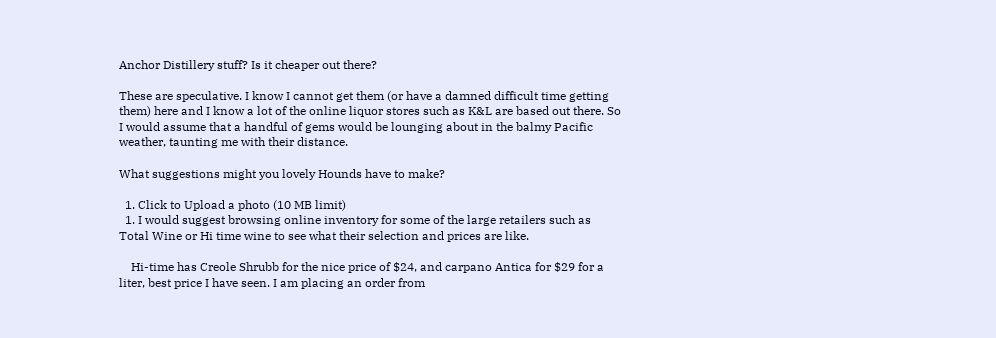Anchor Distillery stuff? Is it cheaper out there?

These are speculative. I know I cannot get them (or have a damned difficult time getting them) here and I know a lot of the online liquor stores such as K&L are based out there. So I would assume that a handful of gems would be lounging about in the balmy Pacific weather, taunting me with their distance.

What suggestions might you lovely Hounds have to make?

  1. Click to Upload a photo (10 MB limit)
  1. I would suggest browsing online inventory for some of the large retailers such as Total Wine or Hi time wine to see what their selection and prices are like.

    Hi-time has Creole Shrubb for the nice price of $24, and carpano Antica for $29 for a liter, best price I have seen. I am placing an order from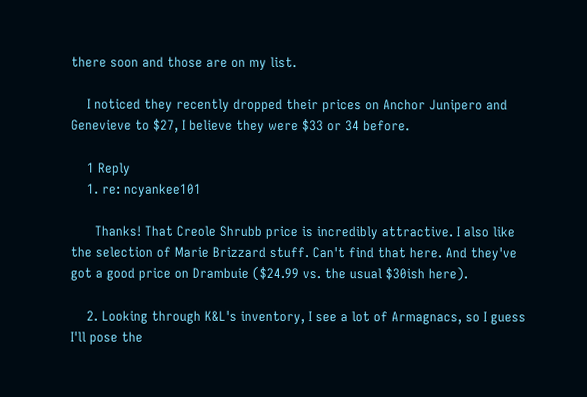there soon and those are on my list.

    I noticed they recently dropped their prices on Anchor Junipero and Genevieve to $27, I believe they were $33 or 34 before.

    1 Reply
    1. re: ncyankee101

      Thanks! That Creole Shrubb price is incredibly attractive. I also like the selection of Marie Brizzard stuff. Can't find that here. And they've got a good price on Drambuie ($24.99 vs. the usual $30ish here).

    2. Looking through K&L's inventory, I see a lot of Armagnacs, so I guess I'll pose the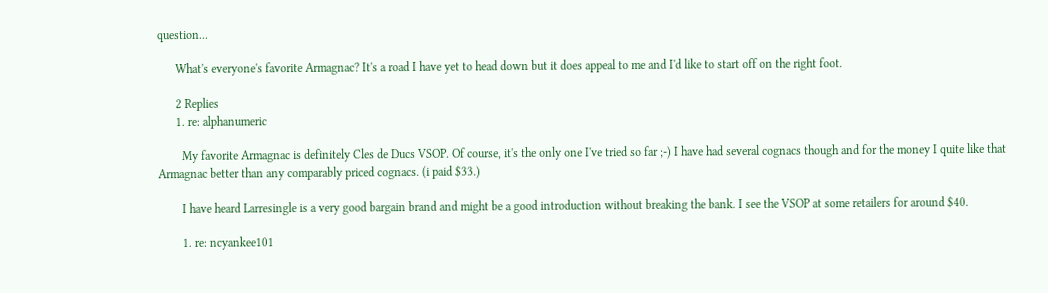question...

      What's everyone's favorite Armagnac? It's a road I have yet to head down but it does appeal to me and I'd like to start off on the right foot.

      2 Replies
      1. re: alphanumeric

        My favorite Armagnac is definitely Cles de Ducs VSOP. Of course, it's the only one I've tried so far ;-) I have had several cognacs though and for the money I quite like that Armagnac better than any comparably priced cognacs. (i paid $33.)

        I have heard Larresingle is a very good bargain brand and might be a good introduction without breaking the bank. I see the VSOP at some retailers for around $40.

        1. re: ncyankee101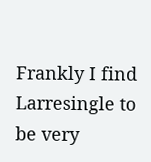Frankly I find Larresingle to be very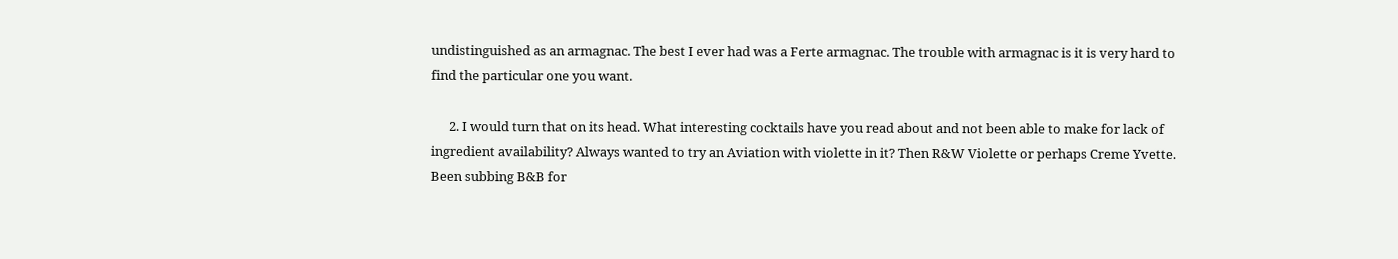undistinguished as an armagnac. The best I ever had was a Ferte armagnac. The trouble with armagnac is it is very hard to find the particular one you want.

      2. I would turn that on its head. What interesting cocktails have you read about and not been able to make for lack of ingredient availability? Always wanted to try an Aviation with violette in it? Then R&W Violette or perhaps Creme Yvette. Been subbing B&B for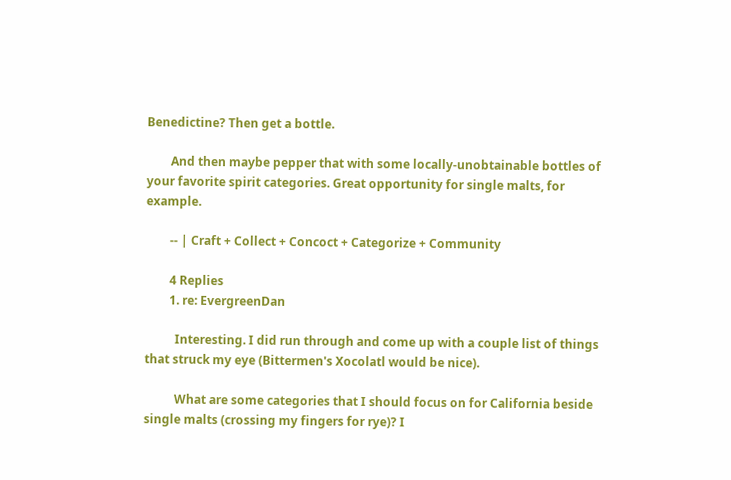Benedictine? Then get a bottle.

        And then maybe pepper that with some locally-unobtainable bottles of your favorite spirit categories. Great opportunity for single malts, for example.

        -- | Craft + Collect + Concoct + Categorize + Community

        4 Replies
        1. re: EvergreenDan

          Interesting. I did run through and come up with a couple list of things that struck my eye (Bittermen's Xocolatl would be nice).

          What are some categories that I should focus on for California beside single malts (crossing my fingers for rye)? I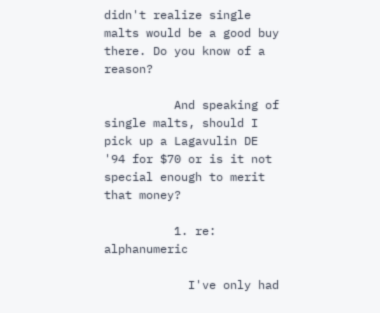didn't realize single malts would be a good buy there. Do you know of a reason?

          And speaking of single malts, should I pick up a Lagavulin DE '94 for $70 or is it not special enough to merit that money?

          1. re: alphanumeric

            I've only had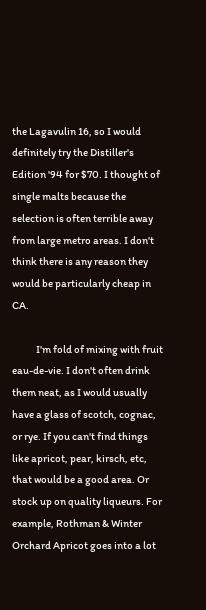the Lagavulin 16, so I would definitely try the Distiller's Edition '94 for $70. I thought of single malts because the selection is often terrible away from large metro areas. I don't think there is any reason they would be particularly cheap in CA.

            I'm fold of mixing with fruit eau-de-vie. I don't often drink them neat, as I would usually have a glass of scotch, cognac, or rye. If you can't find things like apricot, pear, kirsch, etc, that would be a good area. Or stock up on quality liqueurs. For example, Rothman & Winter Orchard Apricot goes into a lot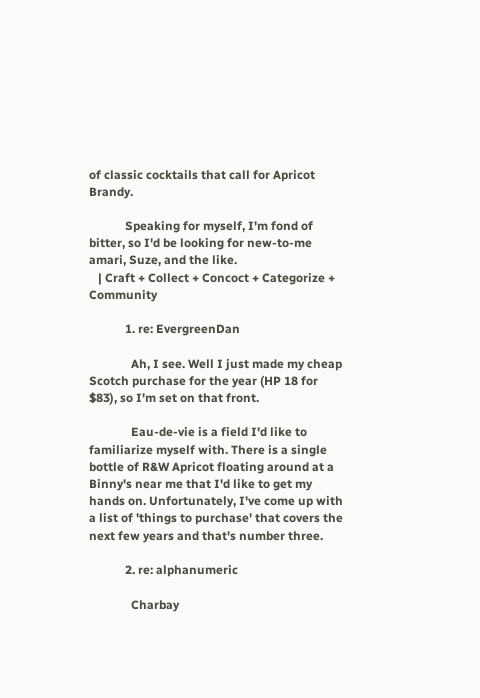of classic cocktails that call for Apricot Brandy.

            Speaking for myself, I'm fond of bitter, so I'd be looking for new-to-me amari, Suze, and the like.
   | Craft + Collect + Concoct + Categorize + Community

            1. re: EvergreenDan

              Ah, I see. Well I just made my cheap Scotch purchase for the year (HP 18 for $83), so I'm set on that front.

              Eau-de-vie is a field I'd like to familiarize myself with. There is a single bottle of R&W Apricot floating around at a Binny's near me that I'd like to get my hands on. Unfortunately, I've come up with a list of 'things to purchase' that covers the next few years and that's number three.

            2. re: alphanumeric

              Charbay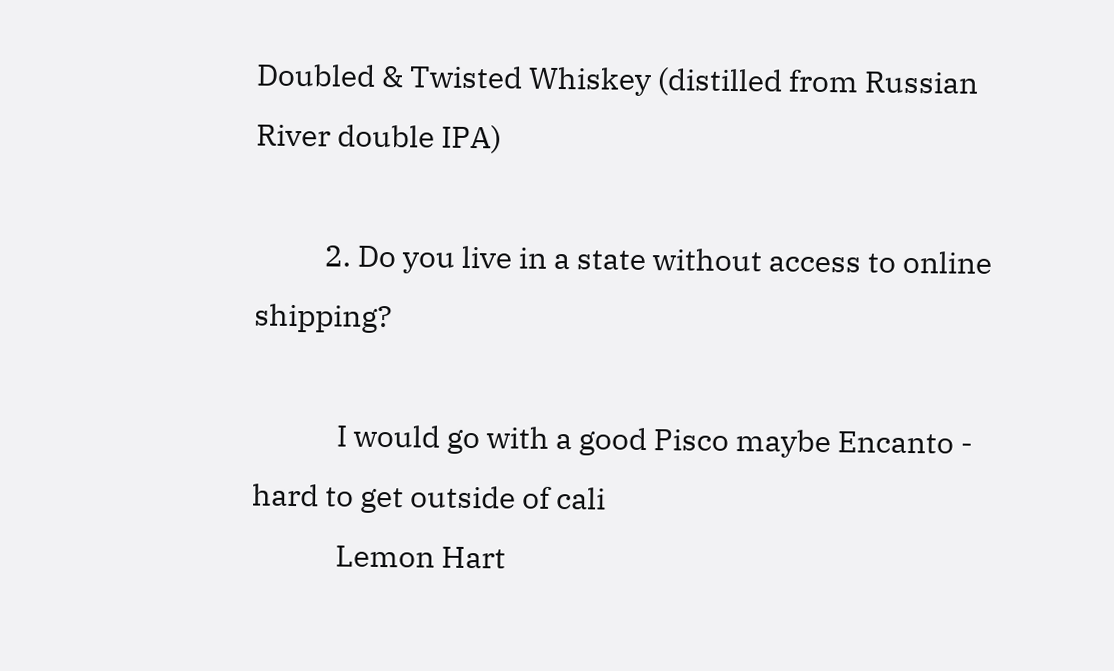Doubled & Twisted Whiskey (distilled from Russian River double IPA)

          2. Do you live in a state without access to online shipping?

            I would go with a good Pisco maybe Encanto - hard to get outside of cali
            Lemon Hart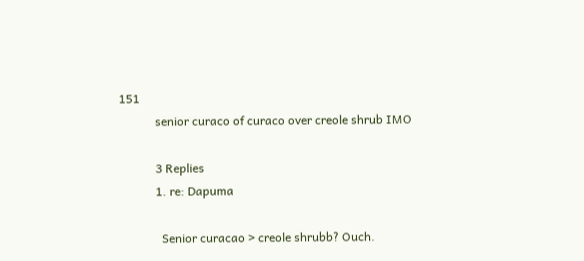151
            senior curaco of curaco over creole shrub IMO

            3 Replies
            1. re: Dapuma

              Senior curacao > creole shrubb? Ouch.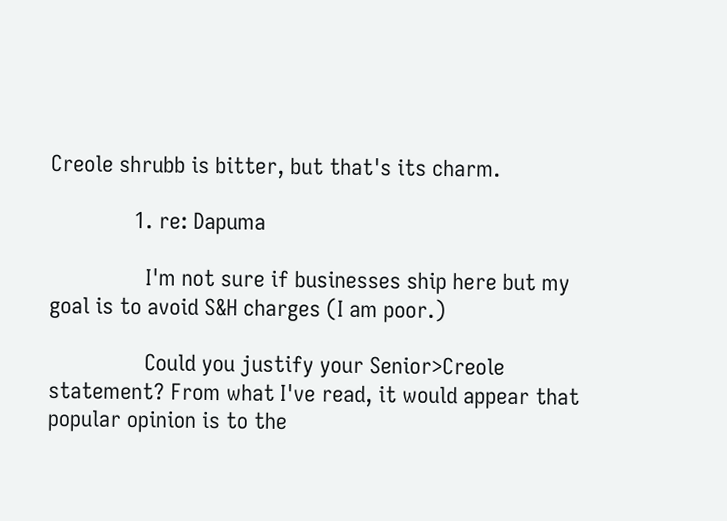Creole shrubb is bitter, but that's its charm.

              1. re: Dapuma

                I'm not sure if businesses ship here but my goal is to avoid S&H charges (I am poor.)

                Could you justify your Senior>Creole statement? From what I've read, it would appear that popular opinion is to the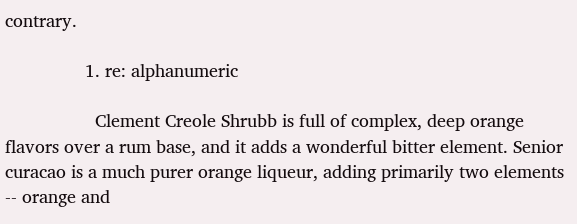contrary.

                1. re: alphanumeric

                  Clement Creole Shrubb is full of complex, deep orange flavors over a rum base, and it adds a wonderful bitter element. Senior curacao is a much purer orange liqueur, adding primarily two elements -- orange and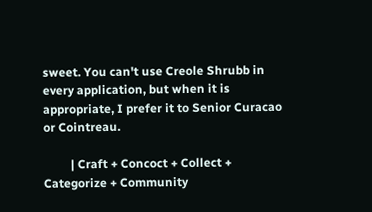sweet. You can't use Creole Shrubb in every application, but when it is appropriate, I prefer it to Senior Curacao or Cointreau.

         | Craft + Concoct + Collect + Categorize + Community